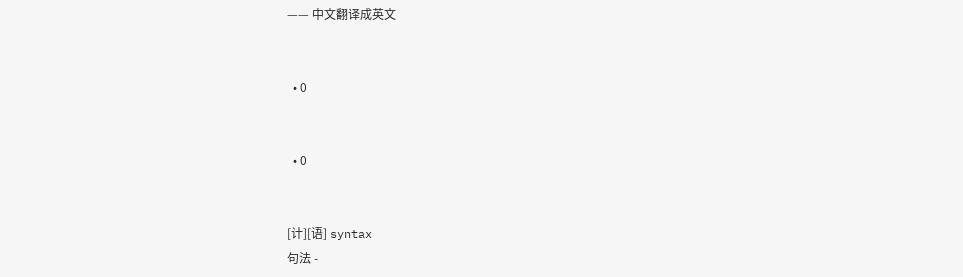—— 中文翻译成英文


  • 0


  • 0


[计][语] syntax
句法 -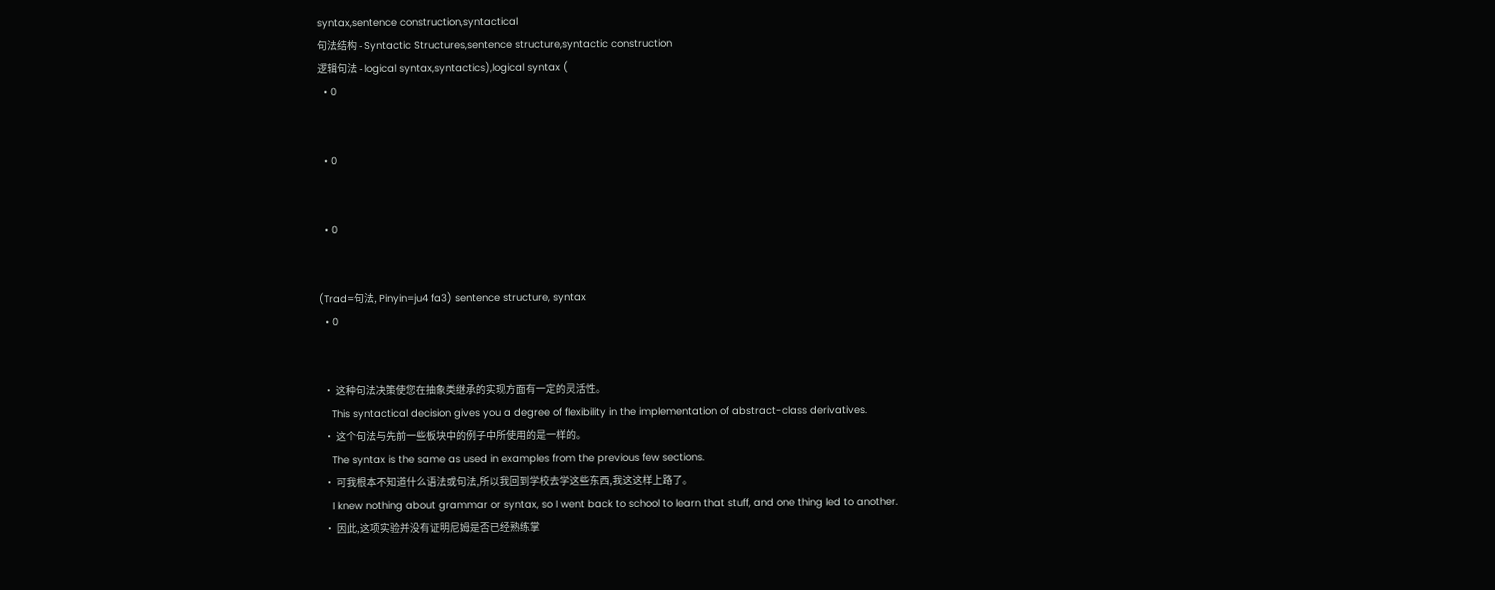syntax,sentence construction,syntactical
句法结构 - Syntactic Structures,sentence structure,syntactic construction
逻辑句法 - logical syntax,syntactics),logical syntax (
  • 0


  • 0


  • 0


(Trad=句法, Pinyin=ju4 fa3) sentence structure, syntax
  • 0


  • 这种句法决策使您在抽象类继承的实现方面有一定的灵活性。
    This syntactical decision gives you a degree of flexibility in the implementation of abstract-class derivatives.
  • 这个句法与先前一些板块中的例子中所使用的是一样的。
    The syntax is the same as used in examples from the previous few sections.
  • 可我根本不知道什么语法或句法,所以我回到学校去学这些东西,我这这样上路了。
    I knew nothing about grammar or syntax, so I went back to school to learn that stuff, and one thing led to another.
  • 因此,这项实验并没有证明尼姆是否已经熟练掌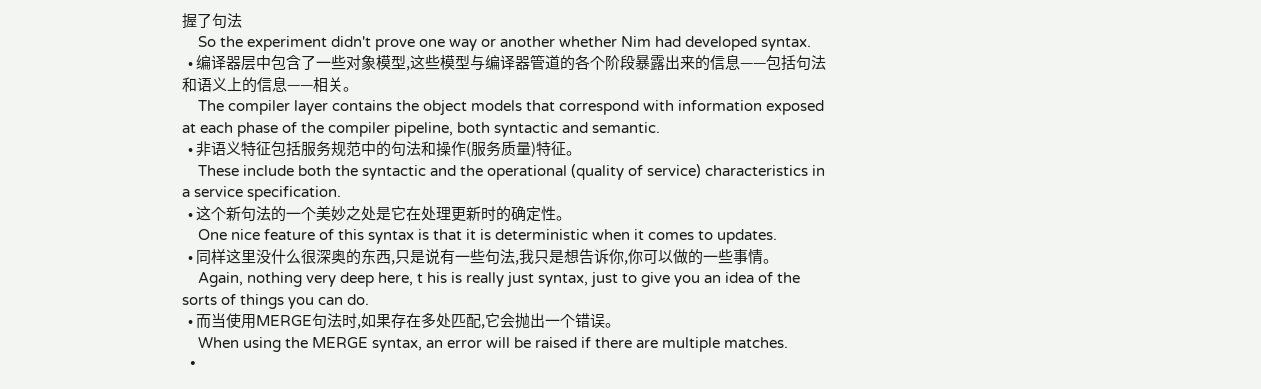握了句法
    So the experiment didn't prove one way or another whether Nim had developed syntax.
  • 编译器层中包含了一些对象模型,这些模型与编译器管道的各个阶段暴露出来的信息——包括句法和语义上的信息——相关。
    The compiler layer contains the object models that correspond with information exposed at each phase of the compiler pipeline, both syntactic and semantic.
  • 非语义特征包括服务规范中的句法和操作(服务质量)特征。
    These include both the syntactic and the operational (quality of service) characteristics in a service specification.
  • 这个新句法的一个美妙之处是它在处理更新时的确定性。
    One nice feature of this syntax is that it is deterministic when it comes to updates.
  • 同样这里没什么很深奥的东西,只是说有一些句法,我只是想告诉你,你可以做的一些事情。
    Again, nothing very deep here, t his is really just syntax, just to give you an idea of the sorts of things you can do.
  • 而当使用MERGE句法时,如果存在多处匹配,它会抛出一个错误。
    When using the MERGE syntax, an error will be raised if there are multiple matches.
  •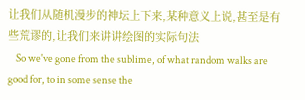让我们从随机漫步的神坛上下来,某种意义上说,甚至是有些荒谬的,让我们来讲讲绘图的实际句法
    So we've gone from the sublime, of what random walks are good for, to in some sense the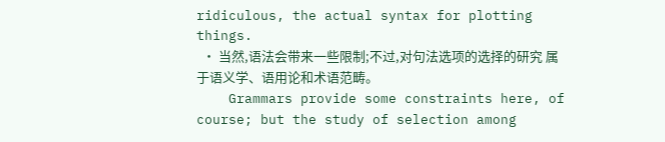ridiculous, the actual syntax for plotting things.
  • 当然,语法会带来一些限制;不过,对句法选项的选择的研究 属于语义学、语用论和术语范畴。
    Grammars provide some constraints here, of course; but the study of selection among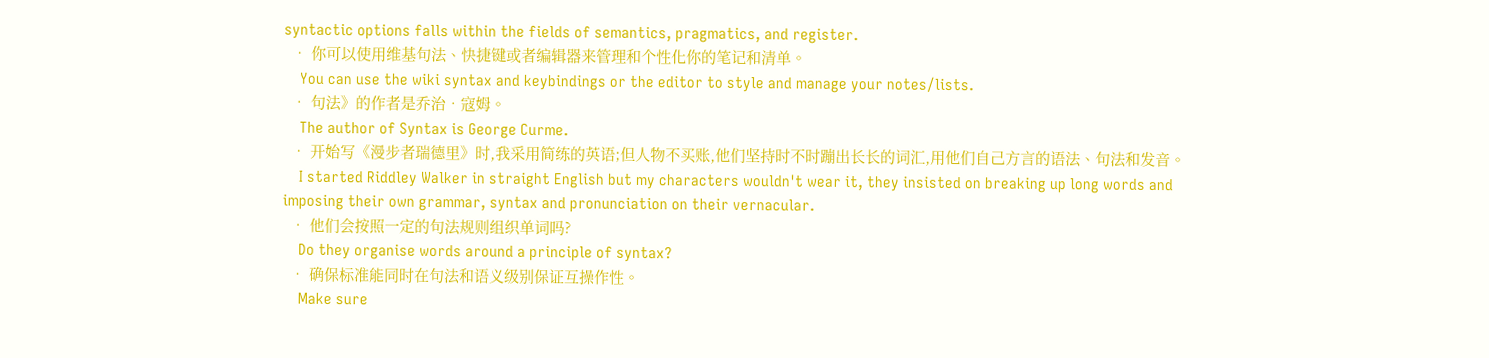syntactic options falls within the fields of semantics, pragmatics, and register.
  • 你可以使用维基句法、快捷键或者编辑器来管理和个性化你的笔记和清单。
    You can use the wiki syntax and keybindings or the editor to style and manage your notes/lists.
  • 句法》的作者是乔治•寇姆。
    The author of Syntax is George Curme.
  • 开始写《漫步者瑞德里》时,我采用简练的英语;但人物不买账,他们坚持时不时蹦出长长的词汇,用他们自己方言的语法、句法和发音。
    I started Riddley Walker in straight English but my characters wouldn't wear it, they insisted on breaking up long words and imposing their own grammar, syntax and pronunciation on their vernacular.
  • 他们会按照一定的句法规则组织单词吗?
    Do they organise words around a principle of syntax?
  • 确保标准能同时在句法和语义级别保证互操作性。
    Make sure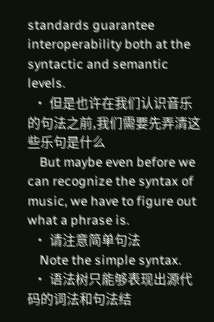standards guarantee interoperability both at the syntactic and semantic levels.
  • 但是也许在我们认识音乐的句法之前,我们需要先弄清这些乐句是什么
    But maybe even before we can recognize the syntax of music, we have to figure out what a phrase is.
  • 请注意简单句法
    Note the simple syntax.
  • 语法树只能够表现出源代码的词法和句法结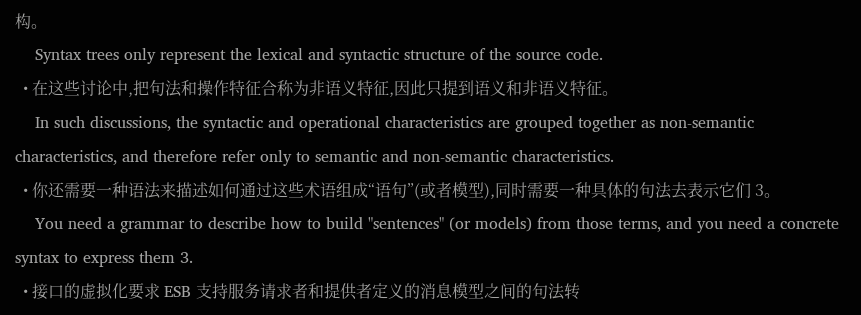构。
    Syntax trees only represent the lexical and syntactic structure of the source code.
  • 在这些讨论中,把句法和操作特征合称为非语义特征,因此只提到语义和非语义特征。
    In such discussions, the syntactic and operational characteristics are grouped together as non-semantic characteristics, and therefore refer only to semantic and non-semantic characteristics.
  • 你还需要一种语法来描述如何通过这些术语组成“语句”(或者模型),同时需要一种具体的句法去表示它们 3。
    You need a grammar to describe how to build "sentences" (or models) from those terms, and you need a concrete syntax to express them 3.
  • 接口的虚拟化要求 ESB 支持服务请求者和提供者定义的消息模型之间的句法转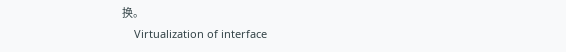换。
    Virtualization of interface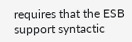requires that the ESB support syntactic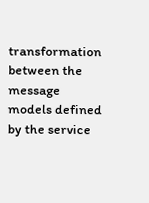transformation between the message models defined by the service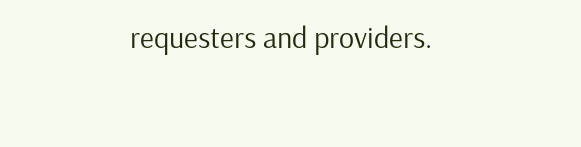requesters and providers.